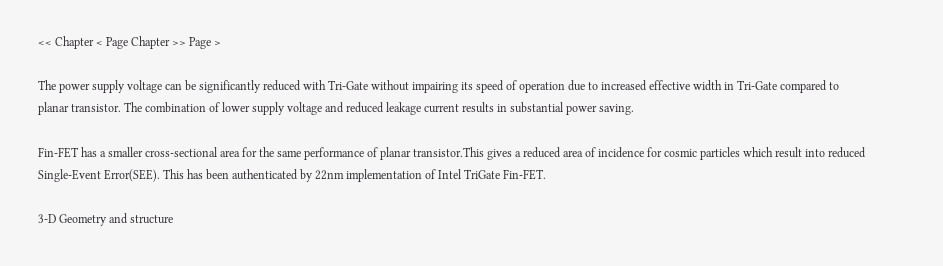<< Chapter < Page Chapter >> Page >

The power supply voltage can be significantly reduced with Tri-Gate without impairing its speed of operation due to increased effective width in Tri-Gate compared to planar transistor. The combination of lower supply voltage and reduced leakage current results in substantial power saving.

Fin-FET has a smaller cross-sectional area for the same performance of planar transistor.This gives a reduced area of incidence for cosmic particles which result into reduced Single-Event Error(SEE). This has been authenticated by 22nm implementation of Intel TriGate Fin-FET.

3-D Geometry and structure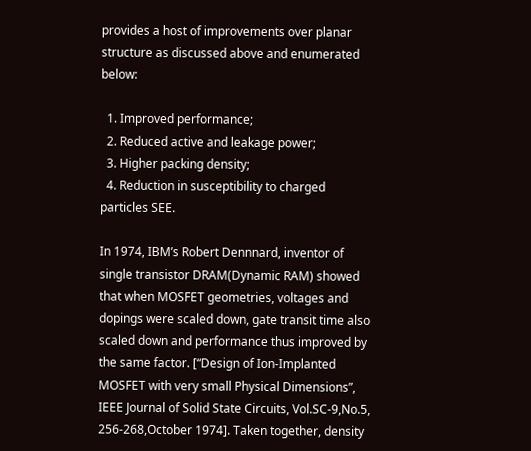provides a host of improvements over planar structure as discussed above and enumerated below:

  1. Improved performance;
  2. Reduced active and leakage power;
  3. Higher packing density;
  4. Reduction in susceptibility to charged particles SEE.

In 1974, IBM’s Robert Dennnard, inventor of single transistor DRAM(Dynamic RAM) showed that when MOSFET geometries, voltages and dopings were scaled down, gate transit time also scaled down and performance thus improved by the same factor. [“Design of Ion-Implanted MOSFET with very small Physical Dimensions”, IEEE Journal of Solid State Circuits, Vol.SC-9,No.5, 256-268,October 1974]. Taken together, density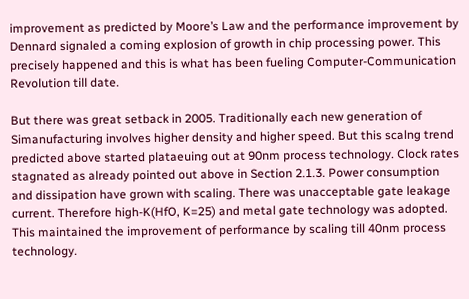improvement as predicted by Moore’s Law and the performance improvement by Dennard signaled a coming explosion of growth in chip processing power. This precisely happened and this is what has been fueling Computer-Communication Revolution till date.

But there was great setback in 2005. Traditionally each new generation of Simanufacturing involves higher density and higher speed. But this scalng trend predicted above started plataeuing out at 90nm process technology. Clock rates stagnated as already pointed out above in Section 2.1.3. Power consumption and dissipation have grown with scaling. There was unacceptable gate leakage current. Therefore high-K(HfO, K=25) and metal gate technology was adopted. This maintained the improvement of performance by scaling till 40nm process technology.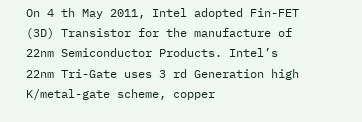On 4 th May 2011, Intel adopted Fin-FET (3D) Transistor for the manufacture of 22nm Semiconductor Products. Intel’s 22nm Tri-Gate uses 3 rd Generation high K/metal-gate scheme, copper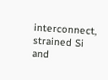interconnect, strained Si and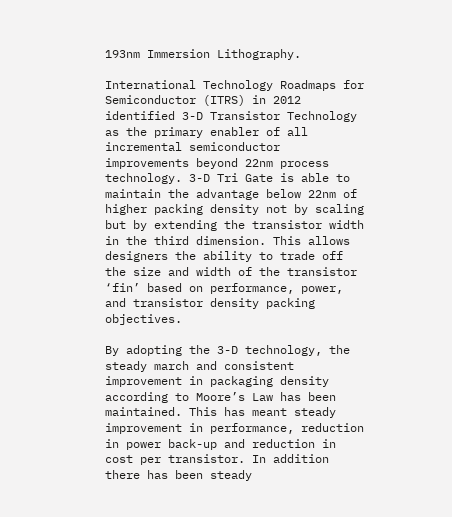193nm Immersion Lithography.

International Technology Roadmaps for Semiconductor (ITRS) in 2012 identified 3-D Transistor Technology as the primary enabler of all incremental semiconductor improvements beyond 22nm process technology. 3-D Tri Gate is able to maintain the advantage below 22nm of higher packing density not by scaling but by extending the transistor width in the third dimension. This allows designers the ability to trade off the size and width of the transistor ‘fin’ based on performance, power, and transistor density packing objectives.

By adopting the 3-D technology, the steady march and consistent improvement in packaging density according to Moore’s Law has been maintained. This has meant steady improvement in performance, reduction in power back-up and reduction in cost per transistor. In addition there has been steady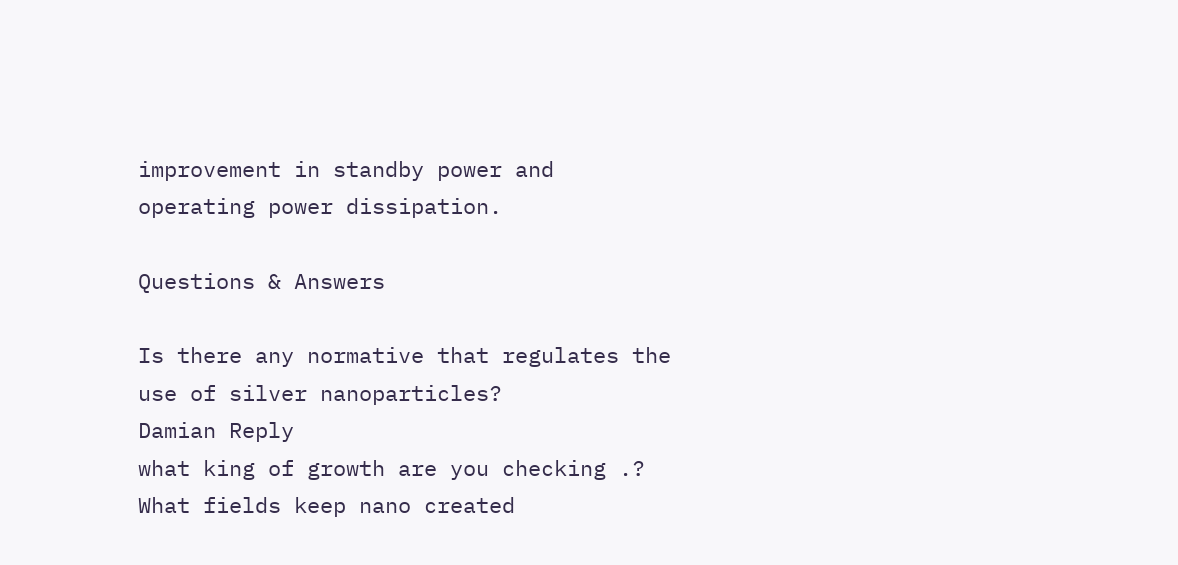improvement in standby power and operating power dissipation.

Questions & Answers

Is there any normative that regulates the use of silver nanoparticles?
Damian Reply
what king of growth are you checking .?
What fields keep nano created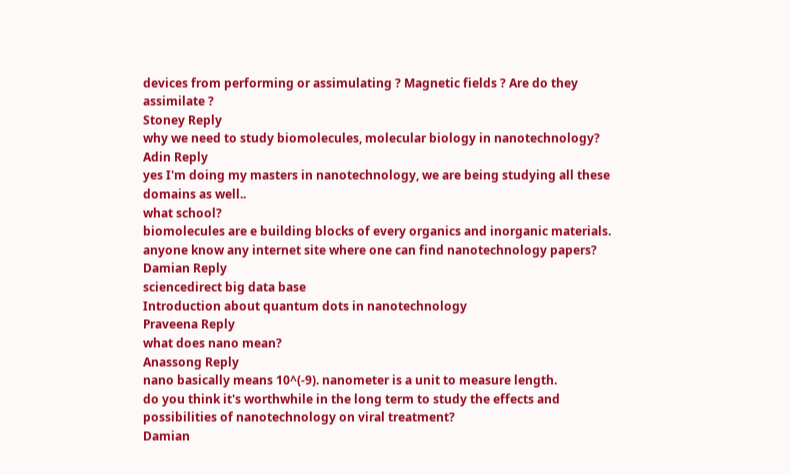devices from performing or assimulating ? Magnetic fields ? Are do they assimilate ?
Stoney Reply
why we need to study biomolecules, molecular biology in nanotechnology?
Adin Reply
yes I'm doing my masters in nanotechnology, we are being studying all these domains as well..
what school?
biomolecules are e building blocks of every organics and inorganic materials.
anyone know any internet site where one can find nanotechnology papers?
Damian Reply
sciencedirect big data base
Introduction about quantum dots in nanotechnology
Praveena Reply
what does nano mean?
Anassong Reply
nano basically means 10^(-9). nanometer is a unit to measure length.
do you think it's worthwhile in the long term to study the effects and possibilities of nanotechnology on viral treatment?
Damian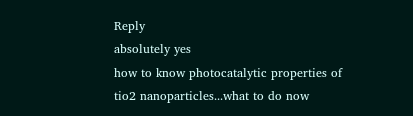Reply
absolutely yes
how to know photocatalytic properties of tio2 nanoparticles...what to do now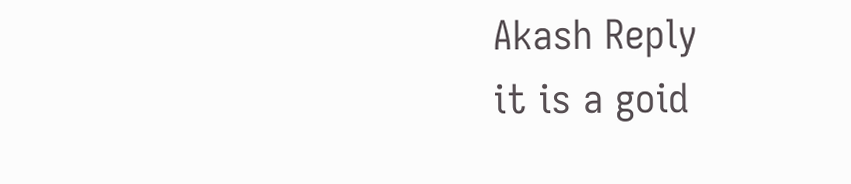Akash Reply
it is a goid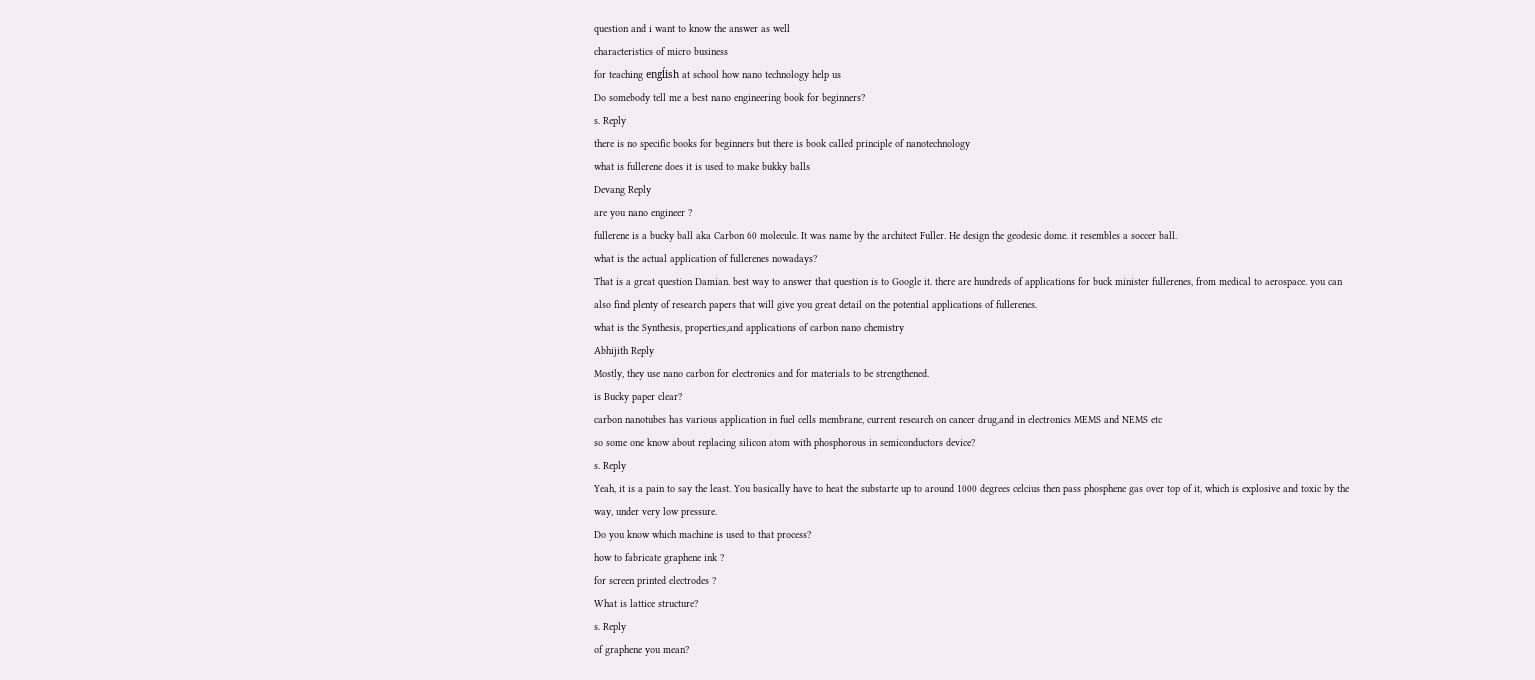question and i want to know the answer as well
characteristics of micro business
for teaching engĺish at school how nano technology help us
Do somebody tell me a best nano engineering book for beginners?
s. Reply
there is no specific books for beginners but there is book called principle of nanotechnology
what is fullerene does it is used to make bukky balls
Devang Reply
are you nano engineer ?
fullerene is a bucky ball aka Carbon 60 molecule. It was name by the architect Fuller. He design the geodesic dome. it resembles a soccer ball.
what is the actual application of fullerenes nowadays?
That is a great question Damian. best way to answer that question is to Google it. there are hundreds of applications for buck minister fullerenes, from medical to aerospace. you can also find plenty of research papers that will give you great detail on the potential applications of fullerenes.
what is the Synthesis, properties,and applications of carbon nano chemistry
Abhijith Reply
Mostly, they use nano carbon for electronics and for materials to be strengthened.
is Bucky paper clear?
carbon nanotubes has various application in fuel cells membrane, current research on cancer drug,and in electronics MEMS and NEMS etc
so some one know about replacing silicon atom with phosphorous in semiconductors device?
s. Reply
Yeah, it is a pain to say the least. You basically have to heat the substarte up to around 1000 degrees celcius then pass phosphene gas over top of it, which is explosive and toxic by the way, under very low pressure.
Do you know which machine is used to that process?
how to fabricate graphene ink ?
for screen printed electrodes ?
What is lattice structure?
s. Reply
of graphene you mean?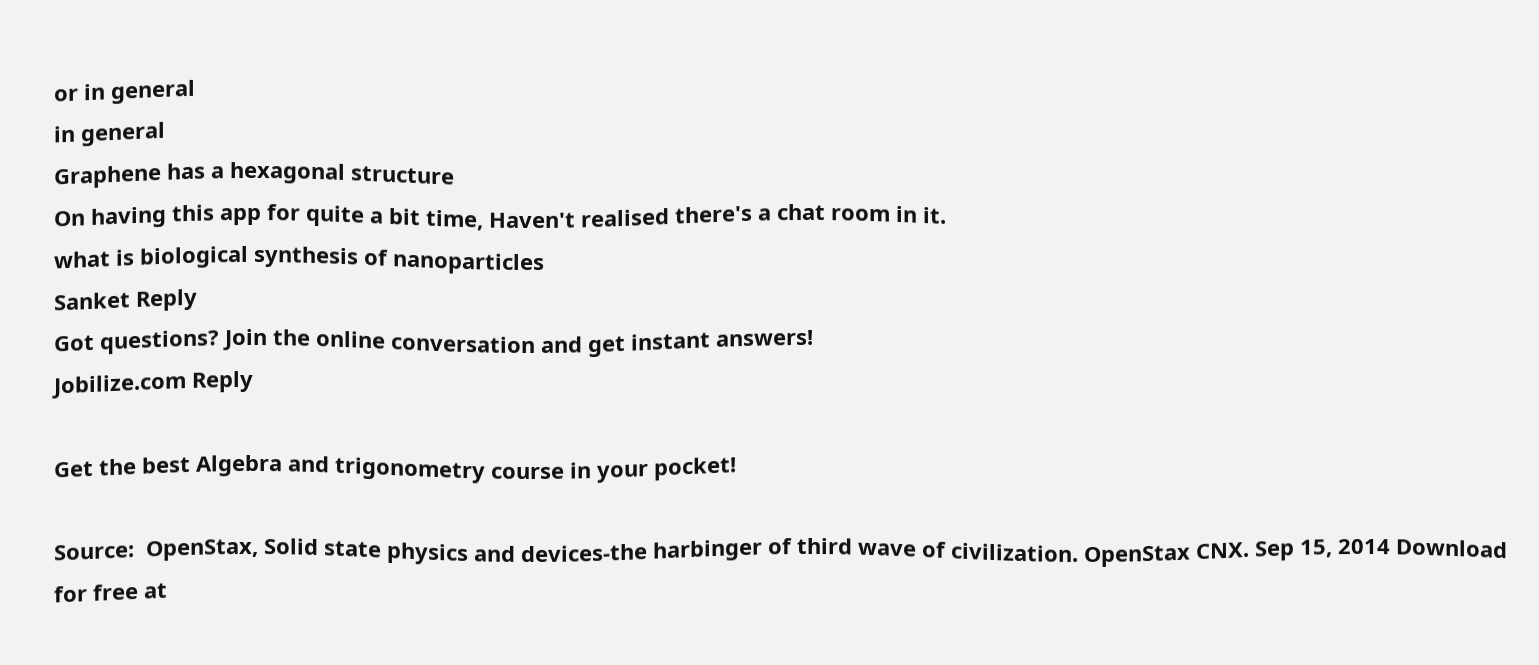or in general
in general
Graphene has a hexagonal structure
On having this app for quite a bit time, Haven't realised there's a chat room in it.
what is biological synthesis of nanoparticles
Sanket Reply
Got questions? Join the online conversation and get instant answers!
Jobilize.com Reply

Get the best Algebra and trigonometry course in your pocket!

Source:  OpenStax, Solid state physics and devices-the harbinger of third wave of civilization. OpenStax CNX. Sep 15, 2014 Download for free at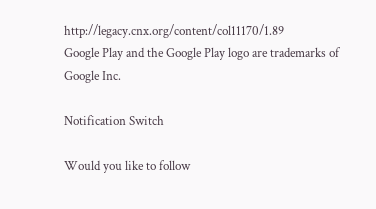http://legacy.cnx.org/content/col11170/1.89
Google Play and the Google Play logo are trademarks of Google Inc.

Notification Switch

Would you like to follow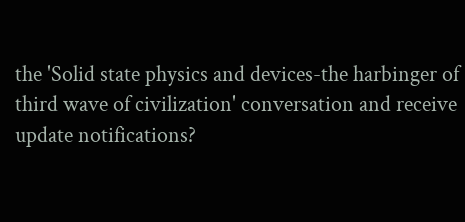the 'Solid state physics and devices-the harbinger of third wave of civilization' conversation and receive update notifications?